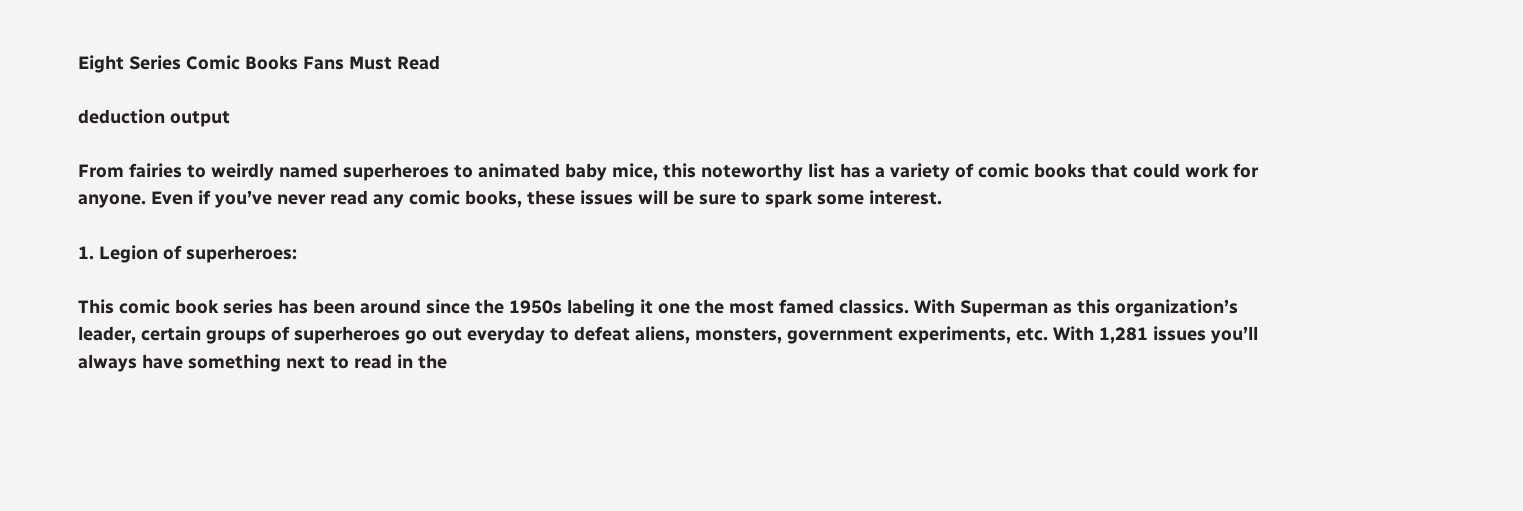Eight Series Comic Books Fans Must Read

deduction output

From fairies to weirdly named superheroes to animated baby mice, this noteworthy list has a variety of comic books that could work for anyone. Even if you’ve never read any comic books, these issues will be sure to spark some interest.

1. Legion of superheroes:

This comic book series has been around since the 1950s labeling it one the most famed classics. With Superman as this organization’s leader, certain groups of superheroes go out everyday to defeat aliens, monsters, government experiments, etc. With 1,281 issues you’ll always have something next to read in the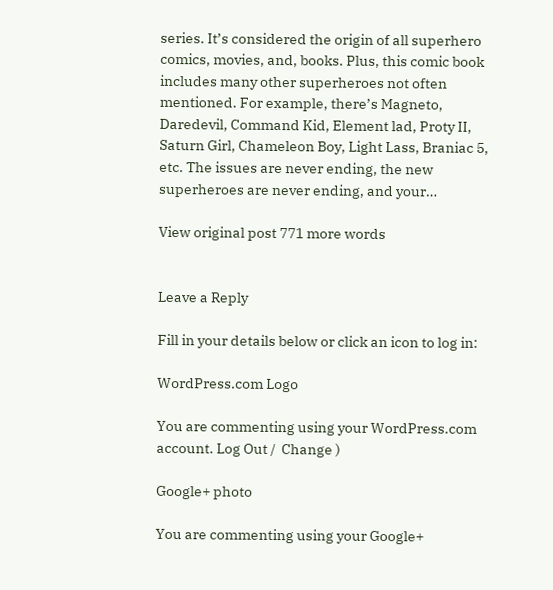series. It’s considered the origin of all superhero comics, movies, and, books. Plus, this comic book includes many other superheroes not often mentioned. For example, there’s Magneto, Daredevil, Command Kid, Element lad, Proty II, Saturn Girl, Chameleon Boy, Light Lass, Braniac 5, etc. The issues are never ending, the new superheroes are never ending, and your…

View original post 771 more words


Leave a Reply

Fill in your details below or click an icon to log in:

WordPress.com Logo

You are commenting using your WordPress.com account. Log Out /  Change )

Google+ photo

You are commenting using your Google+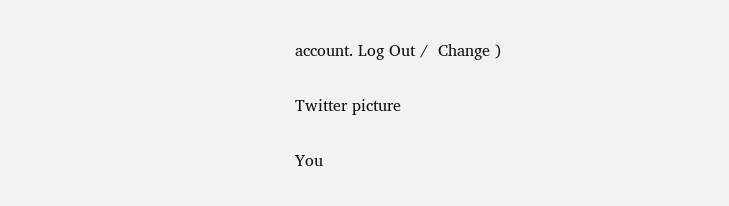account. Log Out /  Change )

Twitter picture

You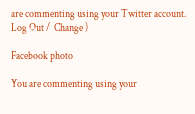are commenting using your Twitter account. Log Out /  Change )

Facebook photo

You are commenting using your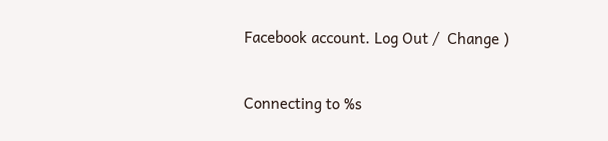Facebook account. Log Out /  Change )


Connecting to %s